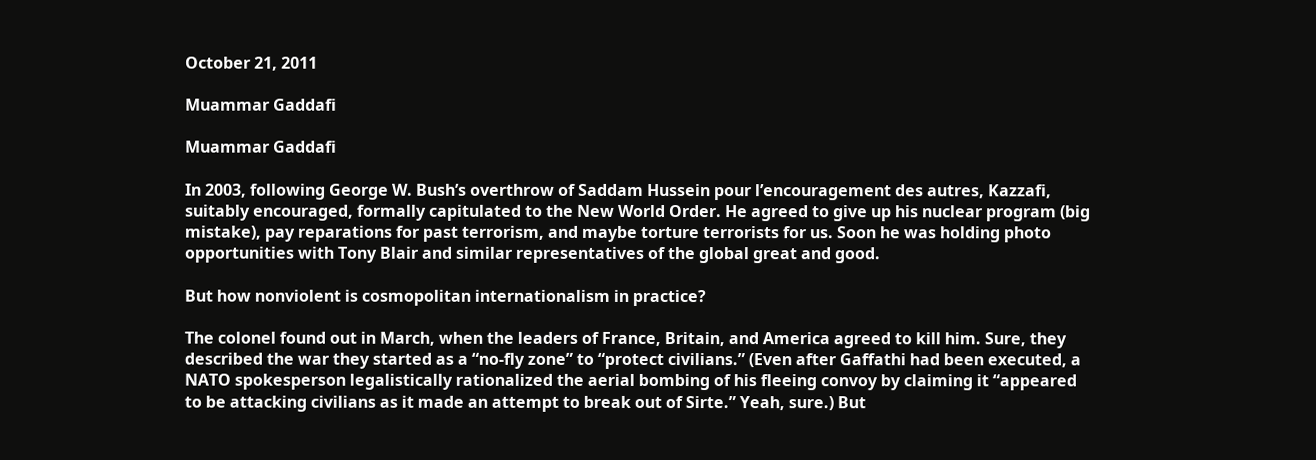October 21, 2011

Muammar Gaddafi

Muammar Gaddafi

In 2003, following George W. Bush’s overthrow of Saddam Hussein pour l’encouragement des autres, Kazzafi, suitably encouraged, formally capitulated to the New World Order. He agreed to give up his nuclear program (big mistake), pay reparations for past terrorism, and maybe torture terrorists for us. Soon he was holding photo opportunities with Tony Blair and similar representatives of the global great and good.

But how nonviolent is cosmopolitan internationalism in practice?

The colonel found out in March, when the leaders of France, Britain, and America agreed to kill him. Sure, they described the war they started as a “no-fly zone” to “protect civilians.” (Even after Gaffathi had been executed, a NATO spokesperson legalistically rationalized the aerial bombing of his fleeing convoy by claiming it “appeared to be attacking civilians as it made an attempt to break out of Sirte.” Yeah, sure.) But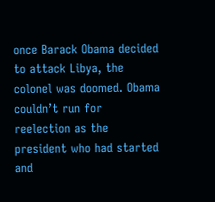once Barack Obama decided to attack Libya, the colonel was doomed. Obama couldn’t run for reelection as the president who had started and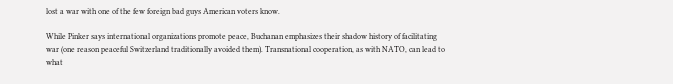lost a war with one of the few foreign bad guys American voters know.

While Pinker says international organizations promote peace, Buchanan emphasizes their shadow history of facilitating war (one reason peaceful Switzerland traditionally avoided them). Transnational cooperation, as with NATO, can lead to what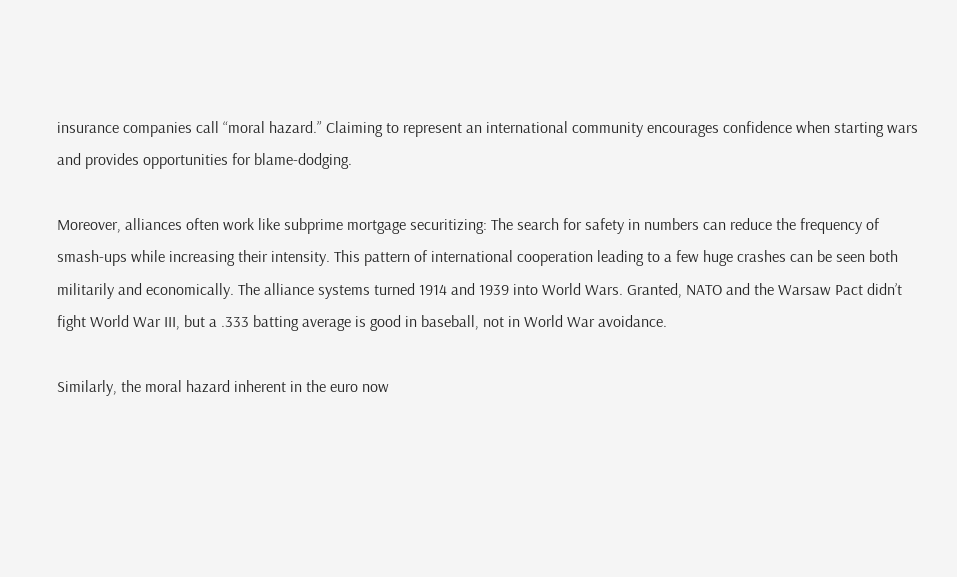insurance companies call “moral hazard.” Claiming to represent an international community encourages confidence when starting wars and provides opportunities for blame-dodging.

Moreover, alliances often work like subprime mortgage securitizing: The search for safety in numbers can reduce the frequency of smash-ups while increasing their intensity. This pattern of international cooperation leading to a few huge crashes can be seen both militarily and economically. The alliance systems turned 1914 and 1939 into World Wars. Granted, NATO and the Warsaw Pact didn’t fight World War III, but a .333 batting average is good in baseball, not in World War avoidance.

Similarly, the moral hazard inherent in the euro now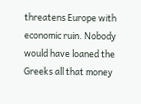threatens Europe with economic ruin. Nobody would have loaned the Greeks all that money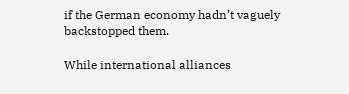if the German economy hadn’t vaguely backstopped them.

While international alliances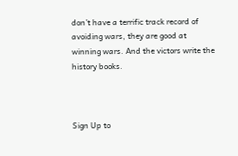don’t have a terrific track record of avoiding wars, they are good at winning wars. And the victors write the history books.



Sign Up to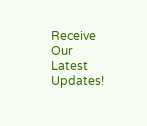Receive Our Latest Updates!